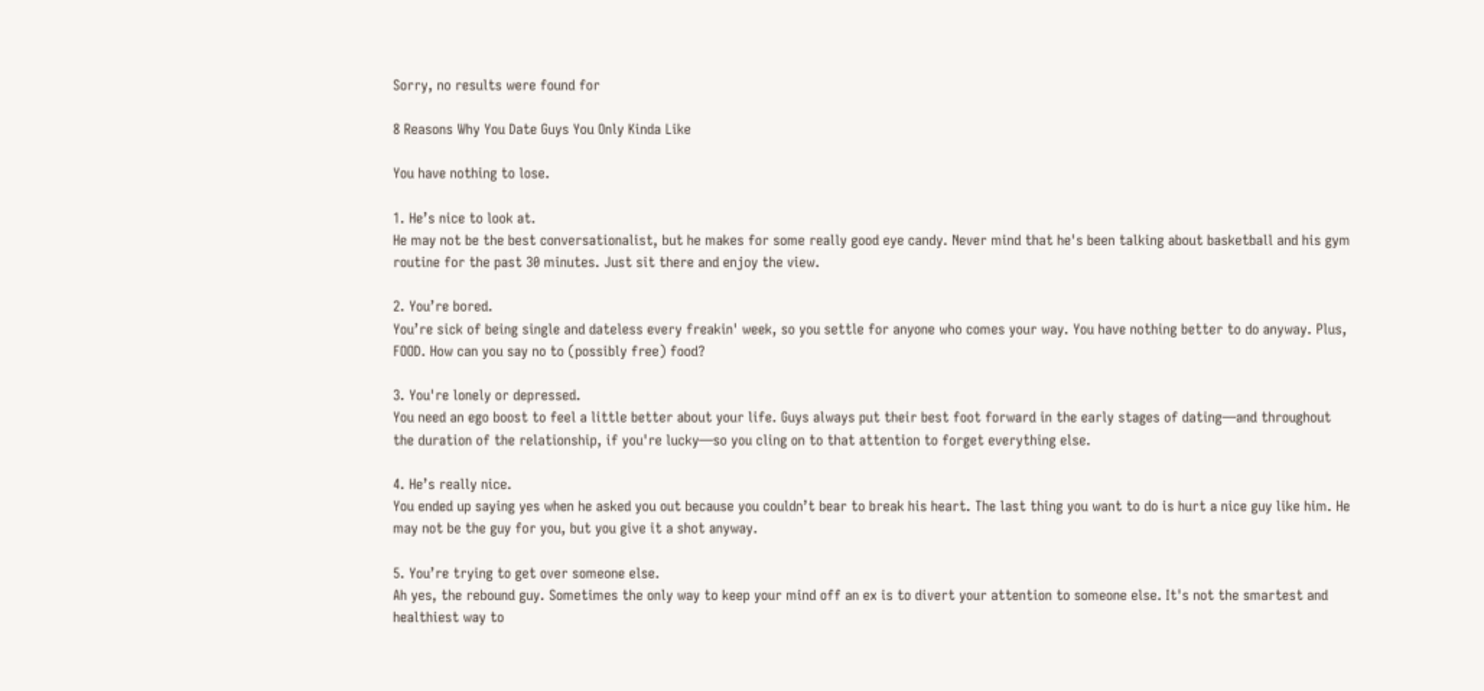Sorry, no results were found for

8 Reasons Why You Date Guys You Only Kinda Like

You have nothing to lose.

1. He’s nice to look at.
He may not be the best conversationalist, but he makes for some really good eye candy. Never mind that he's been talking about basketball and his gym routine for the past 30 minutes. Just sit there and enjoy the view.

2. You’re bored.
You’re sick of being single and dateless every freakin' week, so you settle for anyone who comes your way. You have nothing better to do anyway. Plus, FOOD. How can you say no to (possibly free) food?

3. You're lonely or depressed.
You need an ego boost to feel a little better about your life. Guys always put their best foot forward in the early stages of dating—and throughout the duration of the relationship, if you're lucky—so you cling on to that attention to forget everything else.

4. He’s really nice.
You ended up saying yes when he asked you out because you couldn’t bear to break his heart. The last thing you want to do is hurt a nice guy like him. He may not be the guy for you, but you give it a shot anyway.

5. You’re trying to get over someone else.
Ah yes, the rebound guy. Sometimes the only way to keep your mind off an ex is to divert your attention to someone else. It's not the smartest and healthiest way to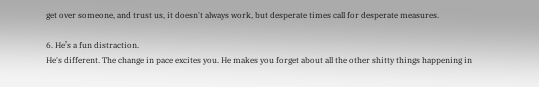get over someone, and trust us, it doesn't always work, but desperate times call for desperate measures.

6. He’s a fun distraction.
He's different. The change in pace excites you. He makes you forget about all the other shitty things happening in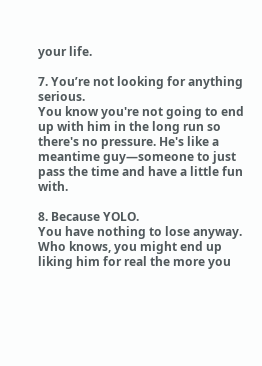your life.

7. You’re not looking for anything serious.
You know you're not going to end up with him in the long run so there's no pressure. He's like a meantime guy—someone to just pass the time and have a little fun with.

8. Because YOLO.
You have nothing to lose anyway. Who knows, you might end up liking him for real the more you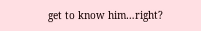get to know him…right?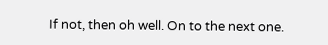If not, then oh well. On to the next one.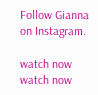Follow Gianna on Instagram.

watch now
watch now